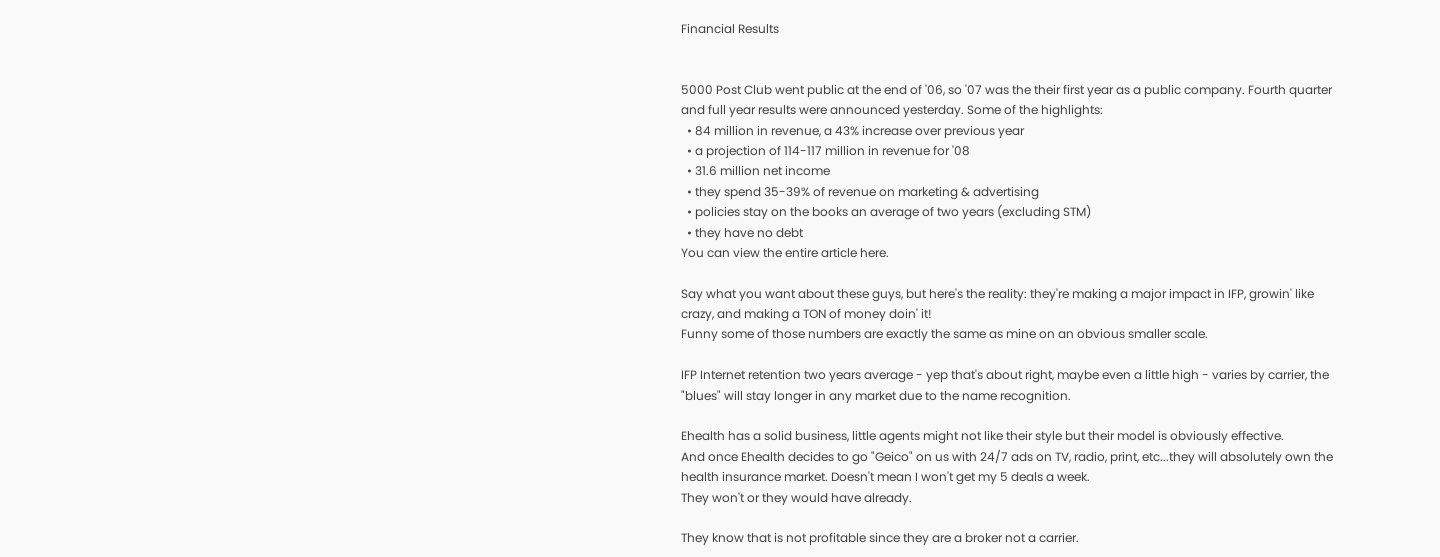Financial Results


5000 Post Club went public at the end of '06, so '07 was the their first year as a public company. Fourth quarter and full year results were announced yesterday. Some of the highlights:
  • 84 million in revenue, a 43% increase over previous year
  • a projection of 114-117 million in revenue for '08
  • 31.6 million net income
  • they spend 35-39% of revenue on marketing & advertising
  • policies stay on the books an average of two years (excluding STM)
  • they have no debt
You can view the entire article here.

Say what you want about these guys, but here's the reality: they're making a major impact in IFP, growin' like crazy, and making a TON of money doin' it!
Funny some of those numbers are exactly the same as mine on an obvious smaller scale.

IFP Internet retention two years average - yep that's about right, maybe even a little high - varies by carrier, the "blues" will stay longer in any market due to the name recognition.

Ehealth has a solid business, little agents might not like their style but their model is obviously effective.
And once Ehealth decides to go "Geico" on us with 24/7 ads on TV, radio, print, etc...they will absolutely own the health insurance market. Doesn't mean I won't get my 5 deals a week.
They won't or they would have already.

They know that is not profitable since they are a broker not a carrier.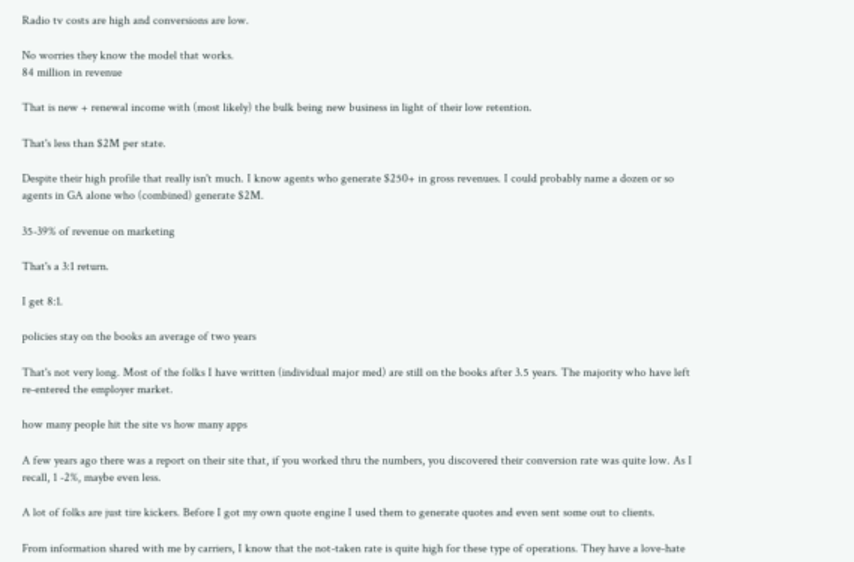Radio tv costs are high and conversions are low.

No worries they know the model that works.
84 million in revenue

That is new + renewal income with (most likely) the bulk being new business in light of their low retention.

That's less than $2M per state.

Despite their high profile that really isn't much. I know agents who generate $250+ in gross revenues. I could probably name a dozen or so agents in GA alone who (combined) generate $2M.

35-39% of revenue on marketing

That's a 3:1 return.

I get 8:1.

policies stay on the books an average of two years

That's not very long. Most of the folks I have written (individual major med) are still on the books after 3.5 years. The majority who have left re-entered the employer market.

how many people hit the site vs how many apps

A few years ago there was a report on their site that, if you worked thru the numbers, you discovered their conversion rate was quite low. As I recall, 1 -2%, maybe even less.

A lot of folks are just tire kickers. Before I got my own quote engine I used them to generate quotes and even sent some out to clients.

From information shared with me by carriers, I know that the not-taken rate is quite high for these type of operations. They have a love-hate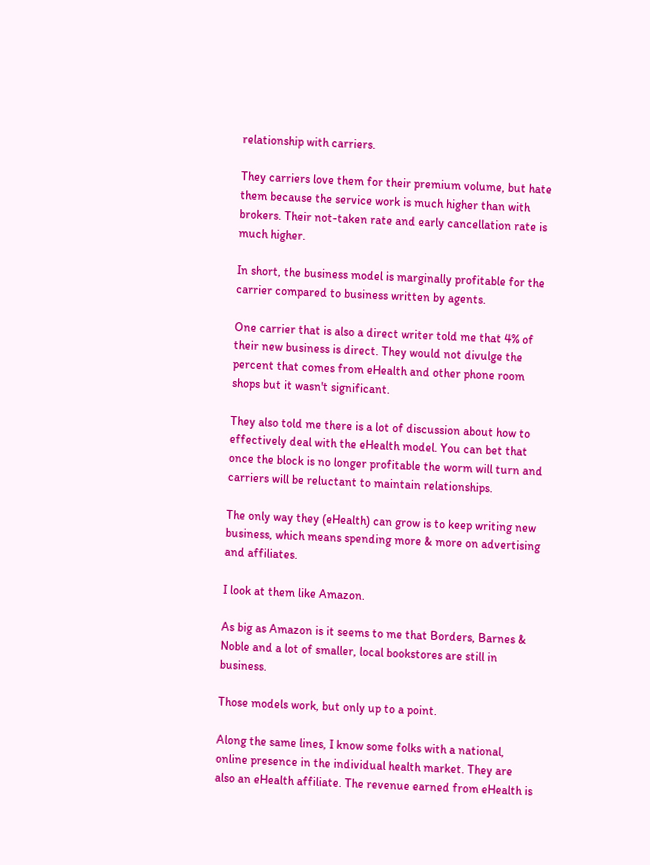relationship with carriers.

They carriers love them for their premium volume, but hate them because the service work is much higher than with brokers. Their not-taken rate and early cancellation rate is much higher.

In short, the business model is marginally profitable for the carrier compared to business written by agents.

One carrier that is also a direct writer told me that 4% of their new business is direct. They would not divulge the percent that comes from eHealth and other phone room shops but it wasn't significant.

They also told me there is a lot of discussion about how to effectively deal with the eHealth model. You can bet that once the block is no longer profitable the worm will turn and carriers will be reluctant to maintain relationships.

The only way they (eHealth) can grow is to keep writing new business, which means spending more & more on advertising and affiliates.

I look at them like Amazon.

As big as Amazon is it seems to me that Borders, Barnes & Noble and a lot of smaller, local bookstores are still in business.

Those models work, but only up to a point.

Along the same lines, I know some folks with a national, online presence in the individual health market. They are also an eHealth affiliate. The revenue earned from eHealth is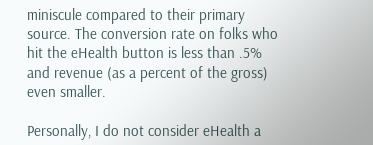miniscule compared to their primary source. The conversion rate on folks who hit the eHealth button is less than .5% and revenue (as a percent of the gross) even smaller.

Personally, I do not consider eHealth a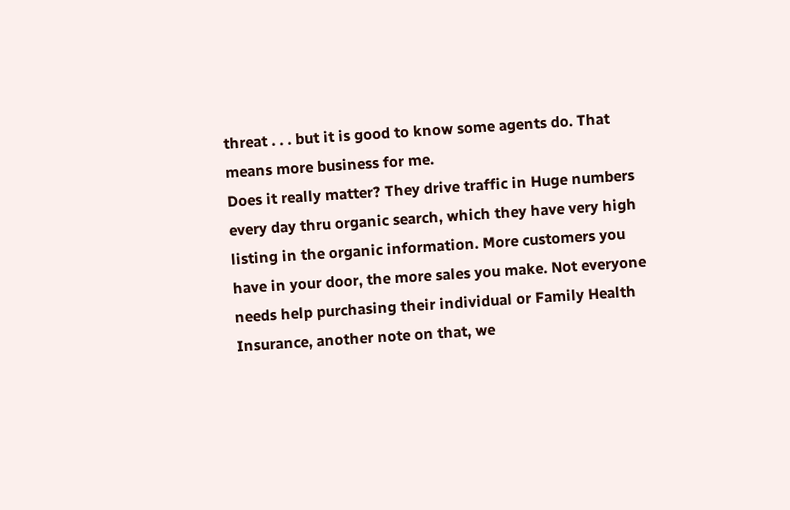threat . . . but it is good to know some agents do. That means more business for me.
Does it really matter? They drive traffic in Huge numbers every day thru organic search, which they have very high listing in the organic information. More customers you have in your door, the more sales you make. Not everyone needs help purchasing their individual or Family Health Insurance, another note on that, we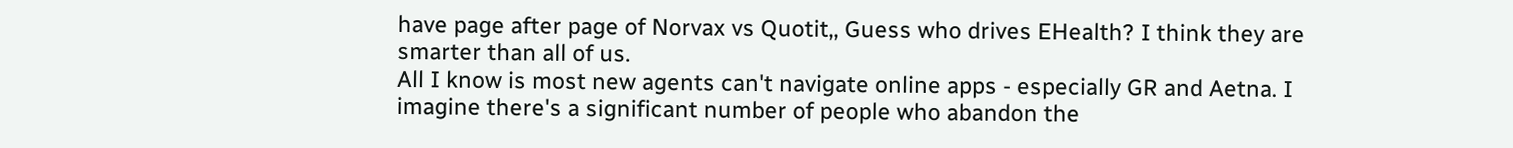have page after page of Norvax vs Quotit,, Guess who drives EHealth? I think they are smarter than all of us.
All I know is most new agents can't navigate online apps - especially GR and Aetna. I imagine there's a significant number of people who abandon the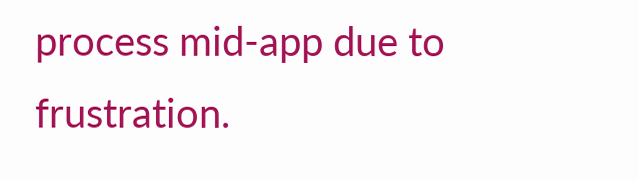process mid-app due to frustration.